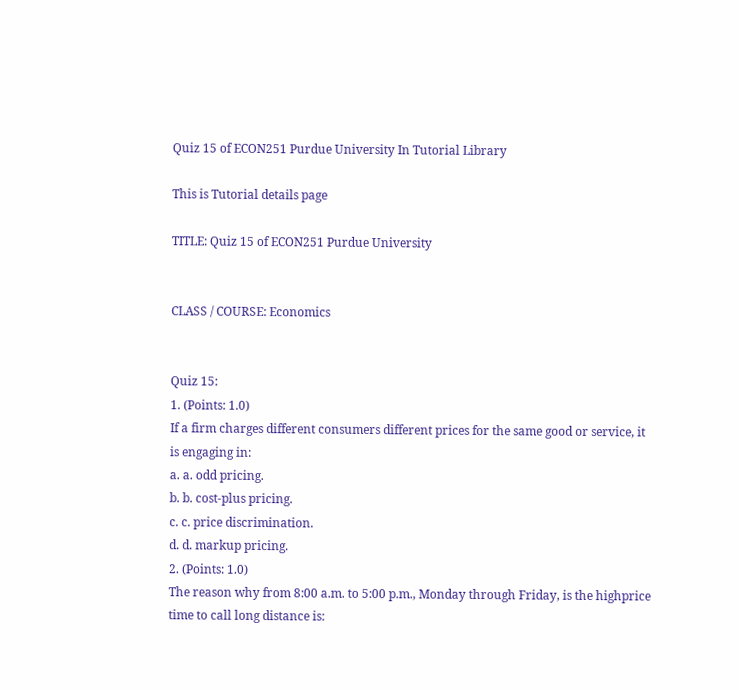Quiz 15 of ECON251 Purdue University In Tutorial Library

This is Tutorial details page

TITLE: Quiz 15 of ECON251 Purdue University


CLASS / COURSE: Economics


Quiz 15:
1. (Points: 1.0)
If a firm charges different consumers different prices for the same good or service, it
is engaging in:
a. a. odd pricing.
b. b. cost-plus pricing.
c. c. price discrimination.
d. d. markup pricing.
2. (Points: 1.0)
The reason why from 8:00 a.m. to 5:00 p.m., Monday through Friday, is the highprice
time to call long distance is: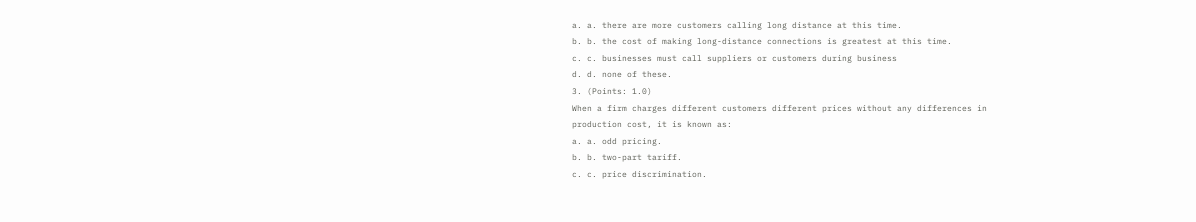a. a. there are more customers calling long distance at this time.
b. b. the cost of making long-distance connections is greatest at this time.
c. c. businesses must call suppliers or customers during business
d. d. none of these.
3. (Points: 1.0)
When a firm charges different customers different prices without any differences in
production cost, it is known as:
a. a. odd pricing.
b. b. two-part tariff.
c. c. price discrimination.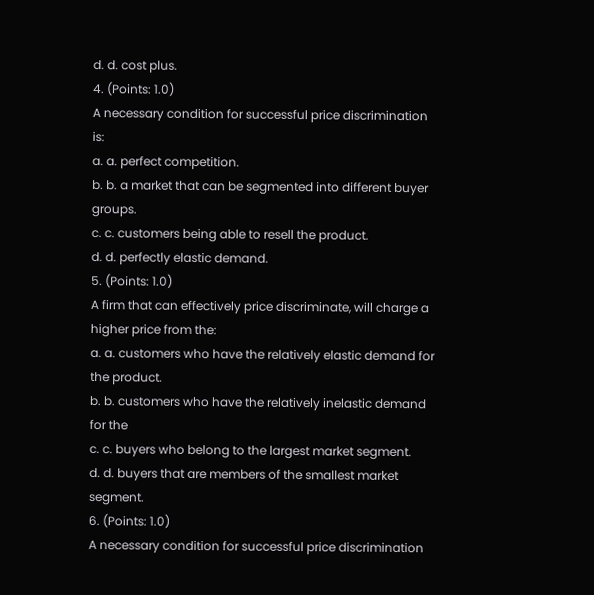d. d. cost plus.
4. (Points: 1.0)
A necessary condition for successful price discrimination is:
a. a. perfect competition.
b. b. a market that can be segmented into different buyer groups.
c. c. customers being able to resell the product.
d. d. perfectly elastic demand.
5. (Points: 1.0)
A firm that can effectively price discriminate, will charge a higher price from the:
a. a. customers who have the relatively elastic demand for the product.
b. b. customers who have the relatively inelastic demand for the
c. c. buyers who belong to the largest market segment.
d. d. buyers that are members of the smallest market segment.
6. (Points: 1.0)
A necessary condition for successful price discrimination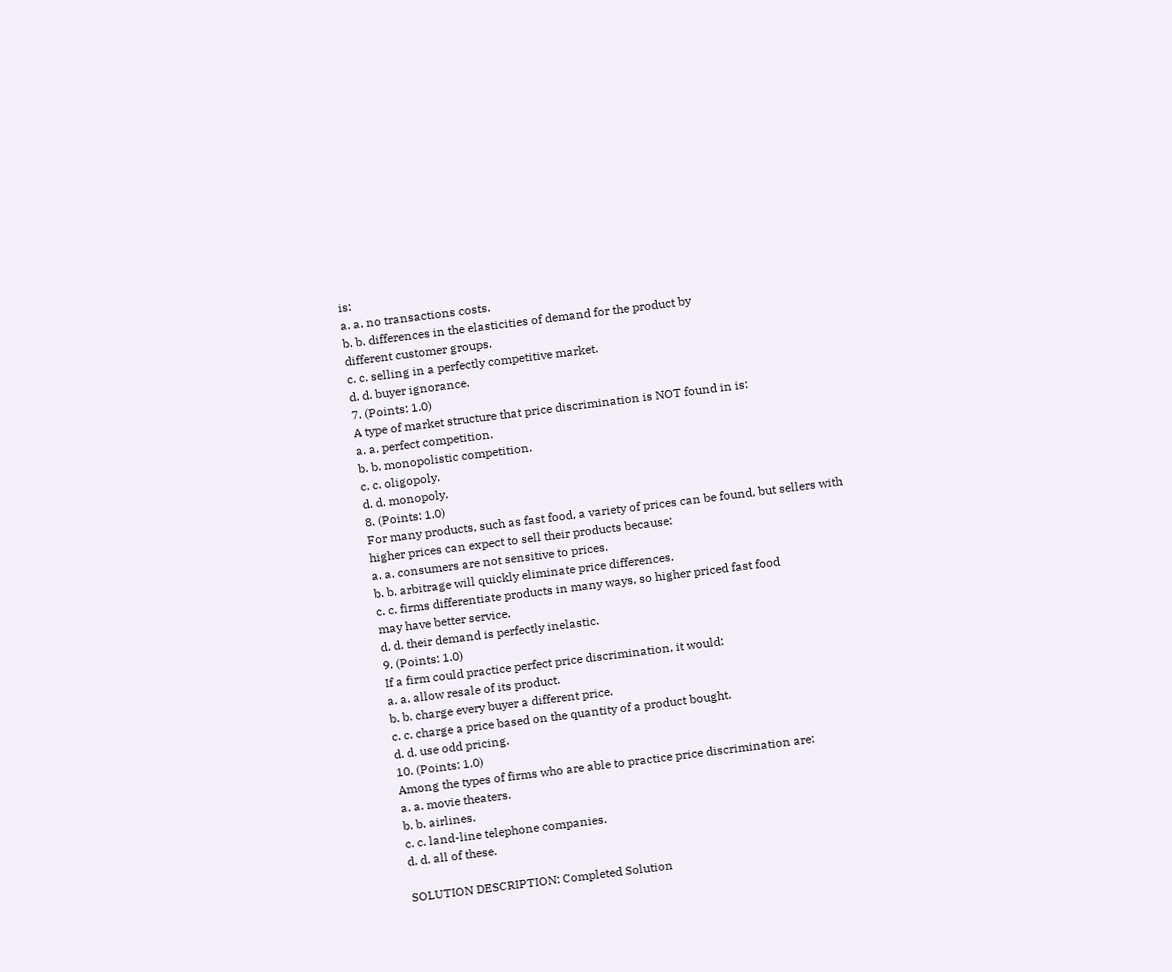is:
a. a. no transactions costs.
b. b. differences in the elasticities of demand for the product by
different customer groups.
c. c. selling in a perfectly competitive market.
d. d. buyer ignorance.
7. (Points: 1.0)
A type of market structure that price discrimination is NOT found in is:
a. a. perfect competition.
b. b. monopolistic competition.
c. c. oligopoly.
d. d. monopoly.
8. (Points: 1.0)
For many products, such as fast food, a variety of prices can be found, but sellers with
higher prices can expect to sell their products because:
a. a. consumers are not sensitive to prices.
b. b. arbitrage will quickly eliminate price differences.
c. c. firms differentiate products in many ways, so higher priced fast food
may have better service.
d. d. their demand is perfectly inelastic.
9. (Points: 1.0)
If a firm could practice perfect price discrimination, it would:
a. a. allow resale of its product.
b. b. charge every buyer a different price.
c. c. charge a price based on the quantity of a product bought.
d. d. use odd pricing.
10. (Points: 1.0)
Among the types of firms who are able to practice price discrimination are:
a. a. movie theaters.
b. b. airlines.
c. c. land-line telephone companies.
d. d. all of these.

SOLUTION DESCRIPTION: Completed Solution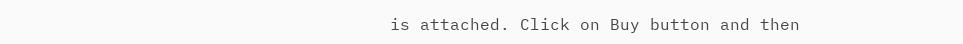is attached. Click on Buy button and then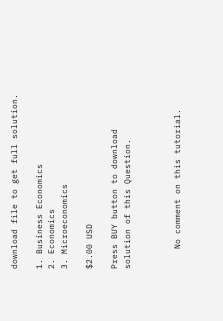download file to get full solution.

1. Business Economics
2. Economics
3. Microeconomics

$2.00 USD

Press BUY button to download solution of this Question.



    No comment on this tutorial.